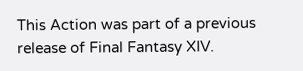This Action was part of a previous release of Final Fantasy XIV.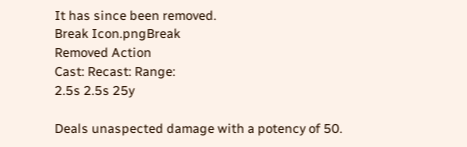It has since been removed.
Break Icon.pngBreak
Removed Action
Cast: Recast: Range:
2.5s 2.5s 25y

Deals unaspected damage with a potency of 50.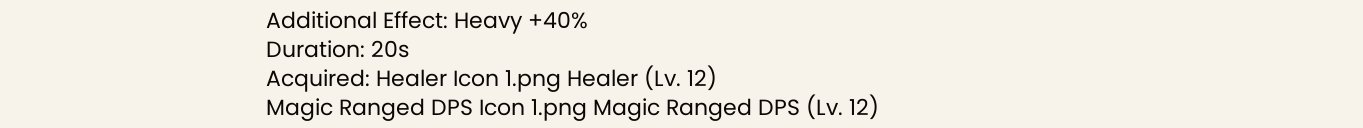Additional Effect: Heavy +40%
Duration: 20s
Acquired: Healer Icon 1.png Healer (Lv. 12)
Magic Ranged DPS Icon 1.png Magic Ranged DPS (Lv. 12)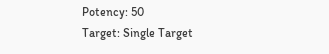Potency: 50
Target: Single Target